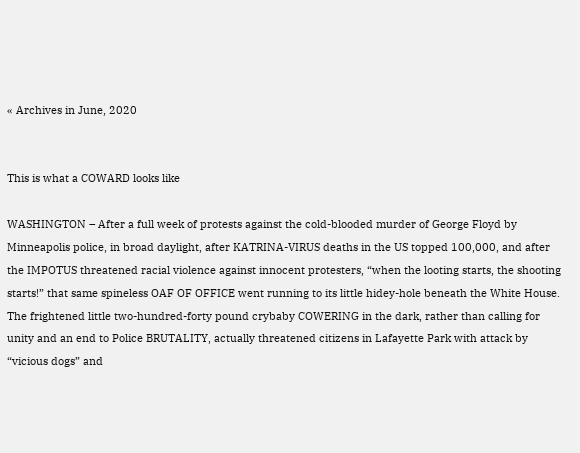« Archives in June, 2020


This is what a COWARD looks like

WASHINGTON – After a full week of protests against the cold-blooded murder of George Floyd by Minneapolis police, in broad daylight, after KATRINA-VIRUS deaths in the US topped 100,000, and after the IMPOTUS threatened racial violence against innocent protesters, “when the looting starts, the shooting starts!” that same spineless OAF OF OFFICE went running to its little hidey-hole beneath the White House. The frightened little two-hundred-forty pound crybaby COWERING in the dark, rather than calling for unity and an end to Police BRUTALITY, actually threatened citizens in Lafayette Park with attack by “vicious dogs” and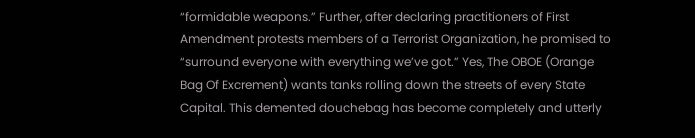“formidable weapons.” Further, after declaring practitioners of First Amendment protests members of a Terrorist Organization, he promised to “surround everyone with everything we’ve got.” Yes, The OBOE (Orange Bag Of Excrement) wants tanks rolling down the streets of every State Capital. This demented douchebag has become completely and utterly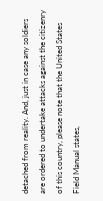detached from reality. And, just in case any soldiers are ordered to undertake attacks against the citizenry of this country, please note that the United States Field Manual states,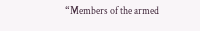“Members of the armed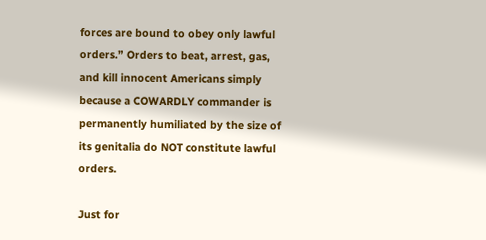forces are bound to obey only lawful orders.” Orders to beat, arrest, gas, and kill innocent Americans simply because a COWARDLY commander is permanently humiliated by the size of its genitalia do NOT constitute lawful orders.

Just for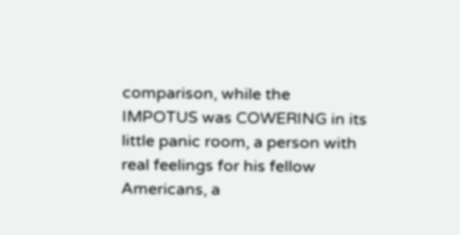comparison, while the IMPOTUS was COWERING in its little panic room, a person with real feelings for his fellow Americans, a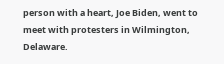person with a heart, Joe Biden, went to meet with protesters in Wilmington, Delaware.